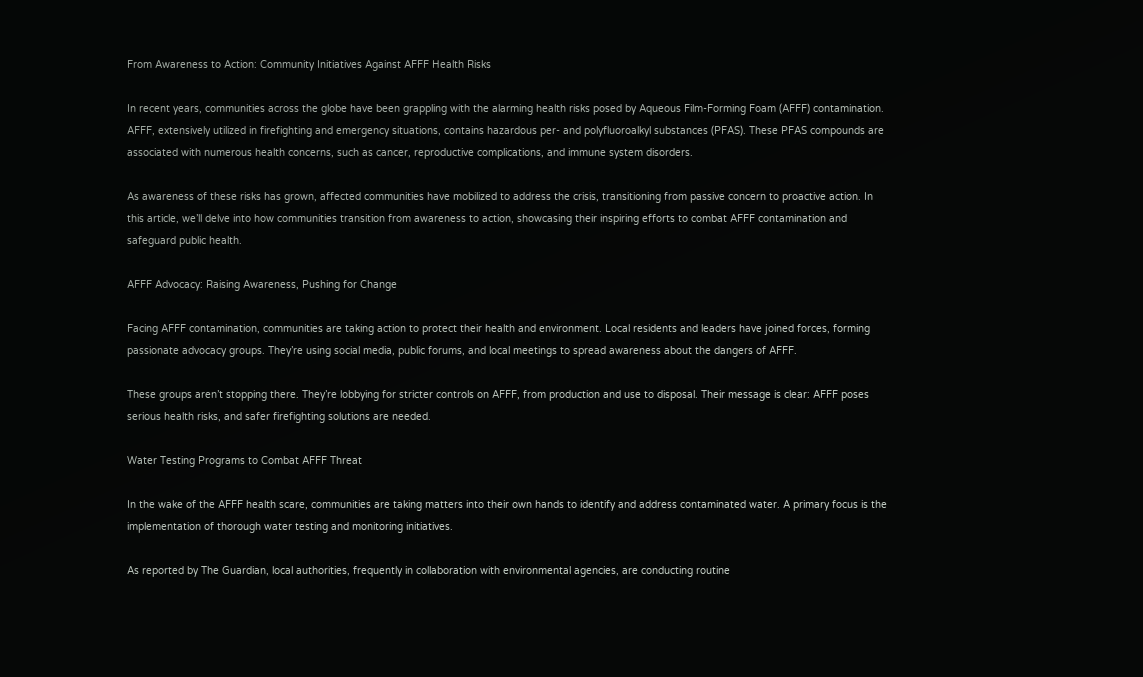From Awareness to Action: Community Initiatives Against AFFF Health Risks

In recent years, communities across the globe have been grappling with the alarming health risks posed by Aqueous Film-Forming Foam (AFFF) contamination. AFFF, extensively utilized in firefighting and emergency situations, contains hazardous per- and polyfluoroalkyl substances (PFAS). These PFAS compounds are associated with numerous health concerns, such as cancer, reproductive complications, and immune system disorders.

As awareness of these risks has grown, affected communities have mobilized to address the crisis, transitioning from passive concern to proactive action. In this article, we’ll delve into how communities transition from awareness to action, showcasing their inspiring efforts to combat AFFF contamination and safeguard public health.

AFFF Advocacy: Raising Awareness, Pushing for Change

Facing AFFF contamination, communities are taking action to protect their health and environment. Local residents and leaders have joined forces, forming passionate advocacy groups. They’re using social media, public forums, and local meetings to spread awareness about the dangers of AFFF.

These groups aren’t stopping there. They’re lobbying for stricter controls on AFFF, from production and use to disposal. Their message is clear: AFFF poses serious health risks, and safer firefighting solutions are needed.

Water Testing Programs to Combat AFFF Threat

In the wake of the AFFF health scare, communities are taking matters into their own hands to identify and address contaminated water. A primary focus is the implementation of thorough water testing and monitoring initiatives.

As reported by The Guardian, local authorities, frequently in collaboration with environmental agencies, are conducting routine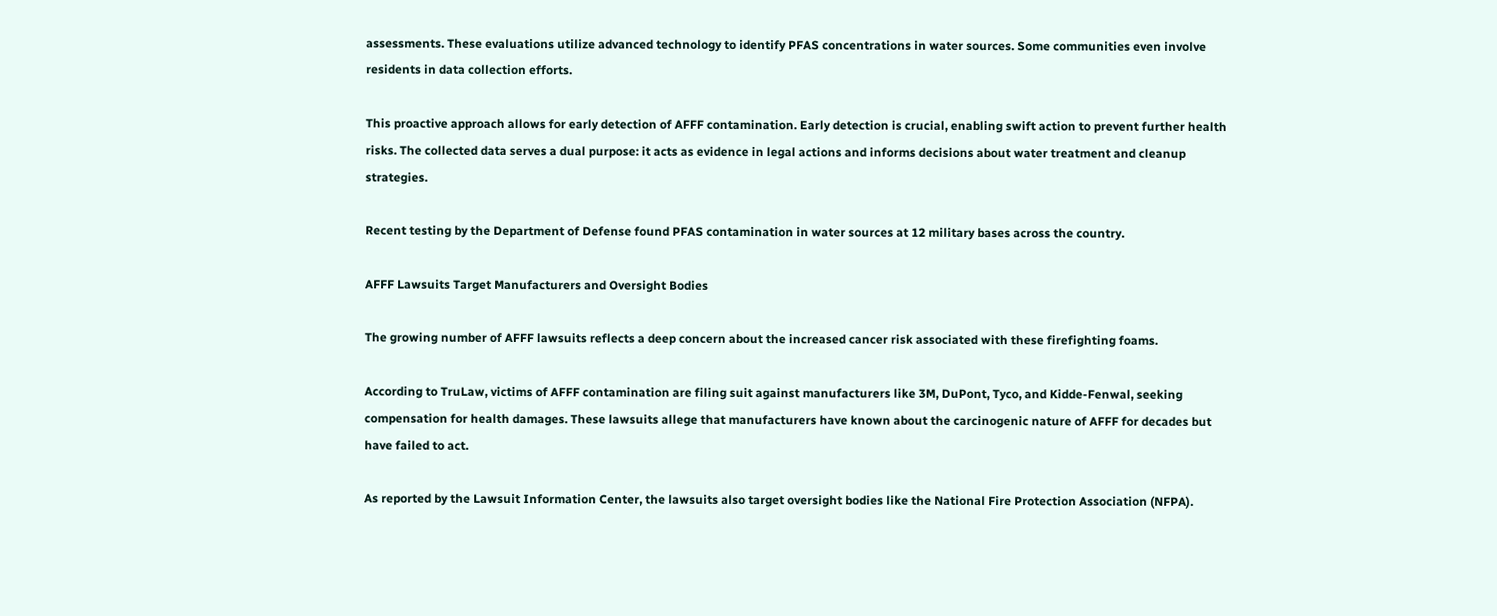assessments. These evaluations utilize advanced technology to identify PFAS concentrations in water sources. Some communities even involve residents in data collection efforts.

This proactive approach allows for early detection of AFFF contamination. Early detection is crucial, enabling swift action to prevent further health risks. The collected data serves a dual purpose: it acts as evidence in legal actions and informs decisions about water treatment and cleanup strategies.

Recent testing by the Department of Defense found PFAS contamination in water sources at 12 military bases across the country.

AFFF Lawsuits Target Manufacturers and Oversight Bodies

The growing number of AFFF lawsuits reflects a deep concern about the increased cancer risk associated with these firefighting foams.

According to TruLaw, victims of AFFF contamination are filing suit against manufacturers like 3M, DuPont, Tyco, and Kidde-Fenwal, seeking compensation for health damages. These lawsuits allege that manufacturers have known about the carcinogenic nature of AFFF for decades but have failed to act.

As reported by the Lawsuit Information Center, the lawsuits also target oversight bodies like the National Fire Protection Association (NFPA).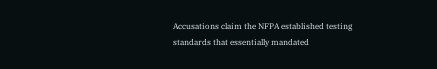Accusations claim the NFPA established testing standards that essentially mandated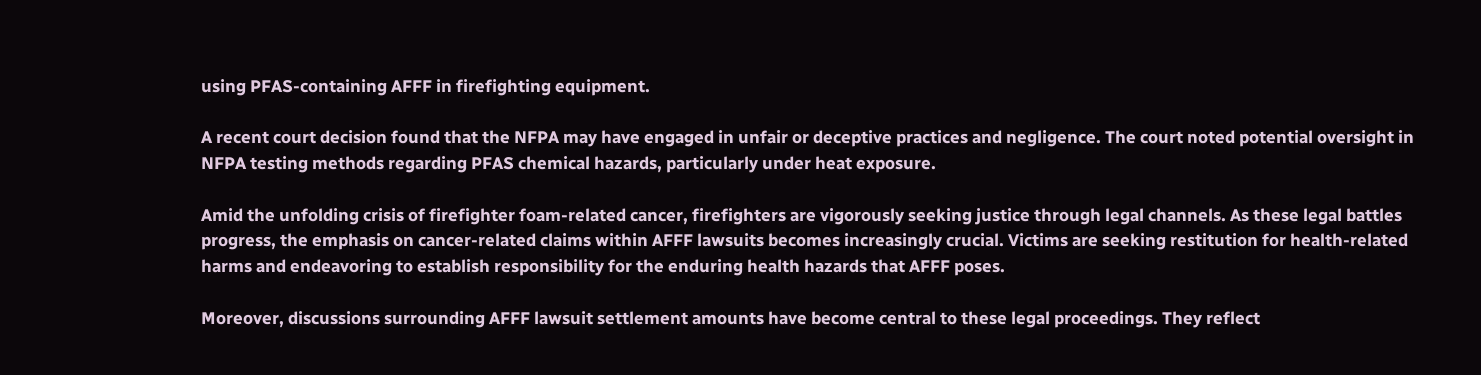using PFAS-containing AFFF in firefighting equipment.

A recent court decision found that the NFPA may have engaged in unfair or deceptive practices and negligence. The court noted potential oversight in NFPA testing methods regarding PFAS chemical hazards, particularly under heat exposure.

Amid the unfolding crisis of firefighter foam-related cancer, firefighters are vigorously seeking justice through legal channels. As these legal battles progress, the emphasis on cancer-related claims within AFFF lawsuits becomes increasingly crucial. Victims are seeking restitution for health-related harms and endeavoring to establish responsibility for the enduring health hazards that AFFF poses.

Moreover, discussions surrounding AFFF lawsuit settlement amounts have become central to these legal proceedings. They reflect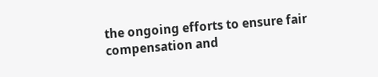the ongoing efforts to ensure fair compensation and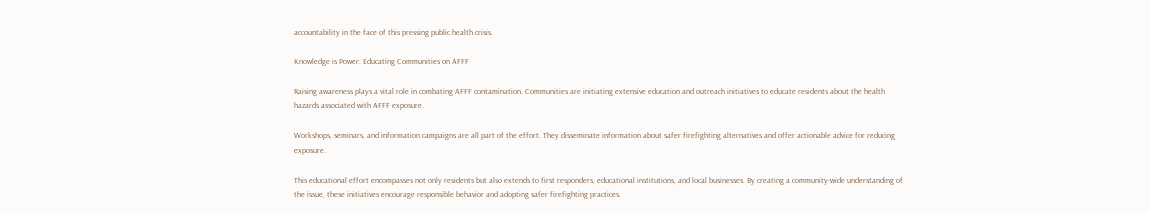accountability in the face of this pressing public health crisis.

Knowledge is Power: Educating Communities on AFFF

Raising awareness plays a vital role in combating AFFF contamination. Communities are initiating extensive education and outreach initiatives to educate residents about the health hazards associated with AFFF exposure.

Workshops, seminars, and information campaigns are all part of the effort. They disseminate information about safer firefighting alternatives and offer actionable advice for reducing exposure.

This educational effort encompasses not only residents but also extends to first responders, educational institutions, and local businesses. By creating a community-wide understanding of the issue, these initiatives encourage responsible behavior and adopting safer firefighting practices.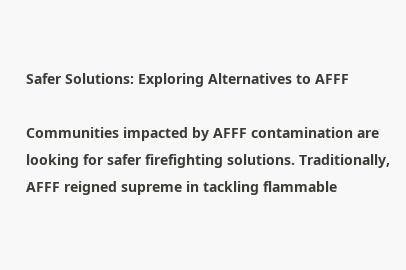Safer Solutions: Exploring Alternatives to AFFF

Communities impacted by AFFF contamination are looking for safer firefighting solutions. Traditionally, AFFF reigned supreme in tackling flammable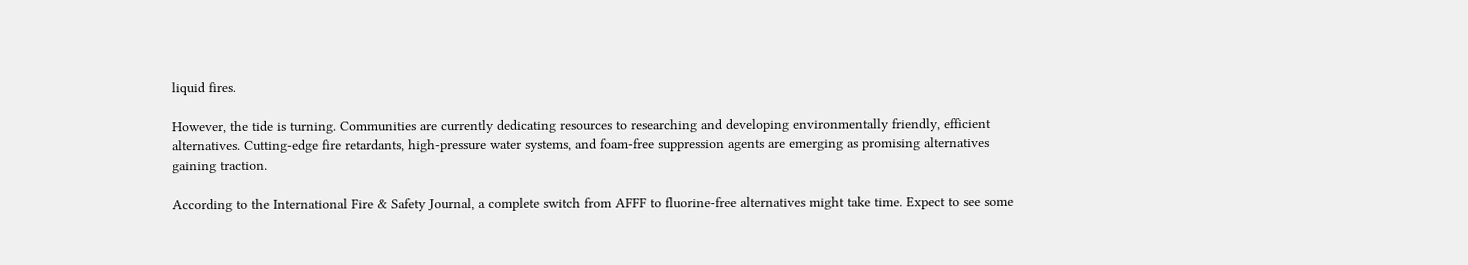liquid fires.

However, the tide is turning. Communities are currently dedicating resources to researching and developing environmentally friendly, efficient alternatives. Cutting-edge fire retardants, high-pressure water systems, and foam-free suppression agents are emerging as promising alternatives gaining traction.

According to the International Fire & Safety Journal, a complete switch from AFFF to fluorine-free alternatives might take time. Expect to see some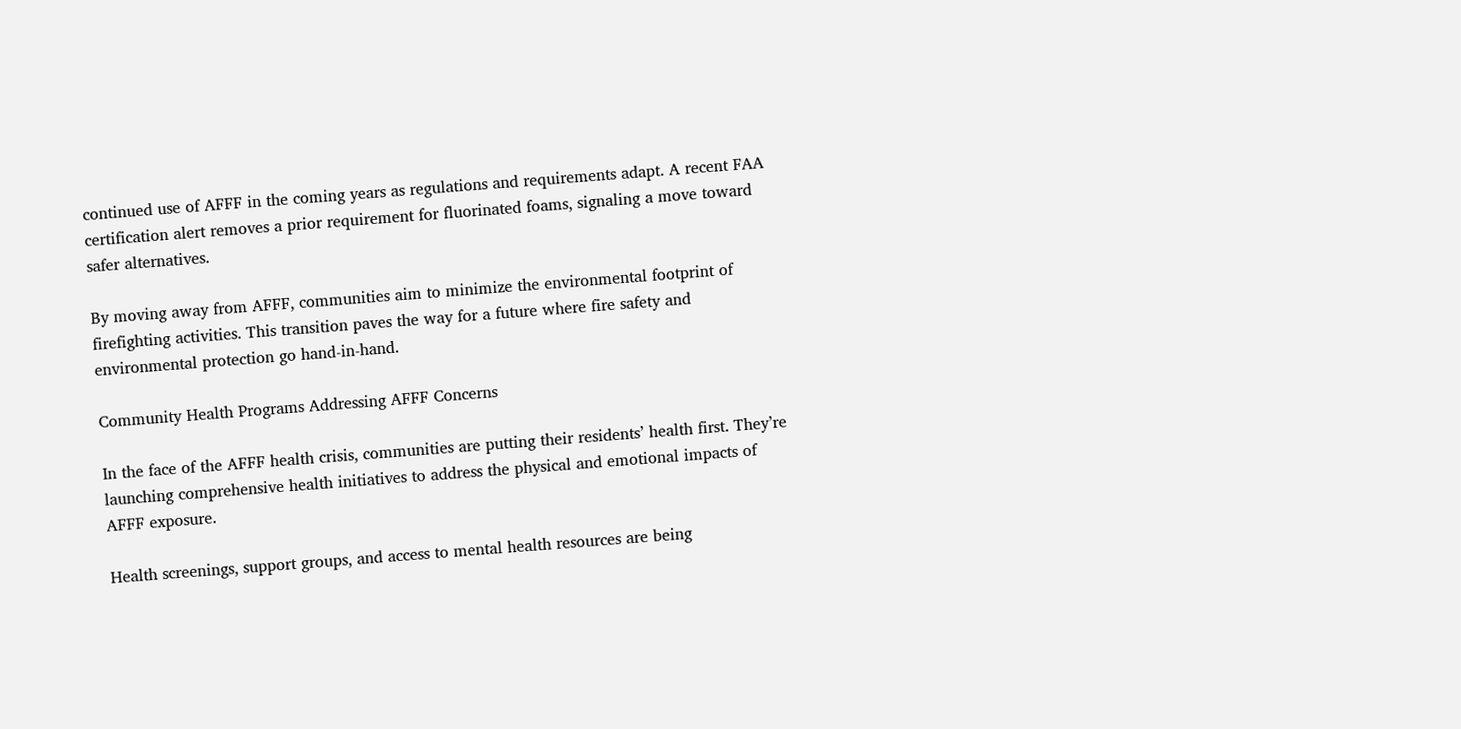continued use of AFFF in the coming years as regulations and requirements adapt. A recent FAA certification alert removes a prior requirement for fluorinated foams, signaling a move toward safer alternatives.

By moving away from AFFF, communities aim to minimize the environmental footprint of firefighting activities. This transition paves the way for a future where fire safety and environmental protection go hand-in-hand.

Community Health Programs Addressing AFFF Concerns

In the face of the AFFF health crisis, communities are putting their residents’ health first. They’re launching comprehensive health initiatives to address the physical and emotional impacts of AFFF exposure.

Health screenings, support groups, and access to mental health resources are being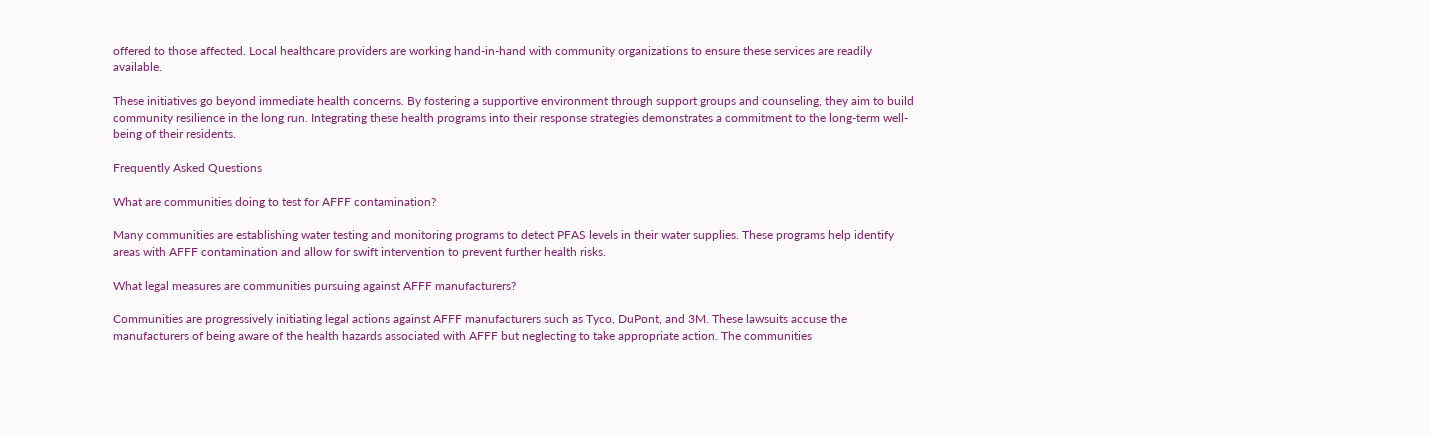offered to those affected. Local healthcare providers are working hand-in-hand with community organizations to ensure these services are readily available.

These initiatives go beyond immediate health concerns. By fostering a supportive environment through support groups and counseling, they aim to build community resilience in the long run. Integrating these health programs into their response strategies demonstrates a commitment to the long-term well-being of their residents.

Frequently Asked Questions

What are communities doing to test for AFFF contamination?

Many communities are establishing water testing and monitoring programs to detect PFAS levels in their water supplies. These programs help identify areas with AFFF contamination and allow for swift intervention to prevent further health risks.

What legal measures are communities pursuing against AFFF manufacturers?

Communities are progressively initiating legal actions against AFFF manufacturers such as Tyco, DuPont, and 3M. These lawsuits accuse the manufacturers of being aware of the health hazards associated with AFFF but neglecting to take appropriate action. The communities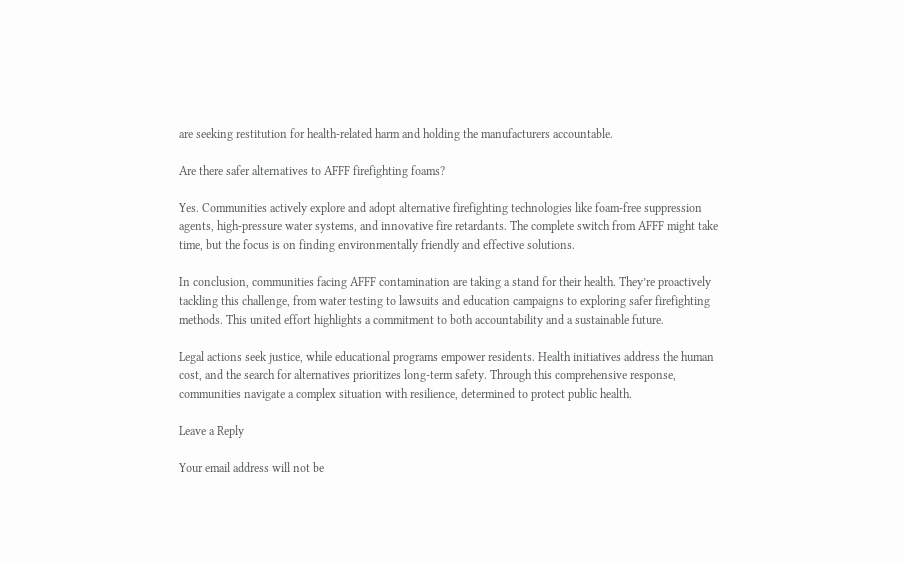are seeking restitution for health-related harm and holding the manufacturers accountable.

Are there safer alternatives to AFFF firefighting foams?

Yes. Communities actively explore and adopt alternative firefighting technologies like foam-free suppression agents, high-pressure water systems, and innovative fire retardants. The complete switch from AFFF might take time, but the focus is on finding environmentally friendly and effective solutions.

In conclusion, communities facing AFFF contamination are taking a stand for their health. They’re proactively tackling this challenge, from water testing to lawsuits and education campaigns to exploring safer firefighting methods. This united effort highlights a commitment to both accountability and a sustainable future.

Legal actions seek justice, while educational programs empower residents. Health initiatives address the human cost, and the search for alternatives prioritizes long-term safety. Through this comprehensive response, communities navigate a complex situation with resilience, determined to protect public health.

Leave a Reply

Your email address will not be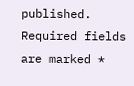published. Required fields are marked *